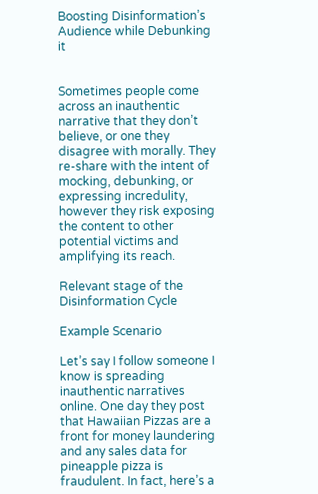Boosting Disinformation’s Audience while Debunking it


Sometimes people come across an inauthentic narrative that they don’t believe, or one they disagree with morally. They re-share with the intent of mocking, debunking, or expressing incredulity, however they risk exposing the content to other potential victims and amplifying its reach.

Relevant stage of the Disinformation Cycle

Example Scenario

Let’s say I follow someone I know is spreading inauthentic narratives online. One day they post that Hawaiian Pizzas are a front for money laundering and any sales data for pineapple pizza is fraudulent. In fact, here’s a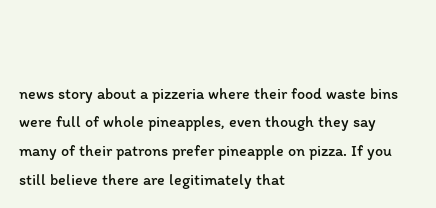news story about a pizzeria where their food waste bins were full of whole pineapples, even though they say many of their patrons prefer pineapple on pizza. If you still believe there are legitimately that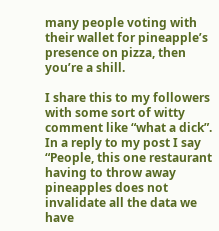many people voting with their wallet for pineapple’s presence on pizza, then you’re a shill.

I share this to my followers with some sort of witty comment like “what a dick”. In a reply to my post I say “People, this one restaurant having to throw away pineapples does not invalidate all the data we have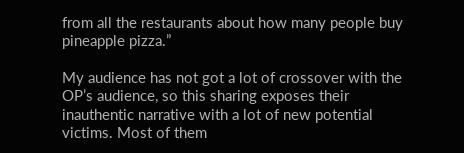from all the restaurants about how many people buy pineapple pizza.”

My audience has not got a lot of crossover with the OP’s audience, so this sharing exposes their inauthentic narrative with a lot of new potential victims. Most of them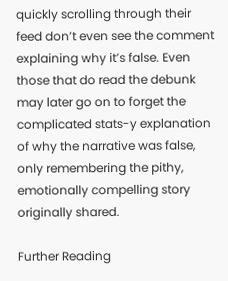quickly scrolling through their feed don’t even see the comment explaining why it’s false. Even those that do read the debunk may later go on to forget the complicated stats-y explanation of why the narrative was false, only remembering the pithy, emotionally compelling story originally shared.

Further Reading